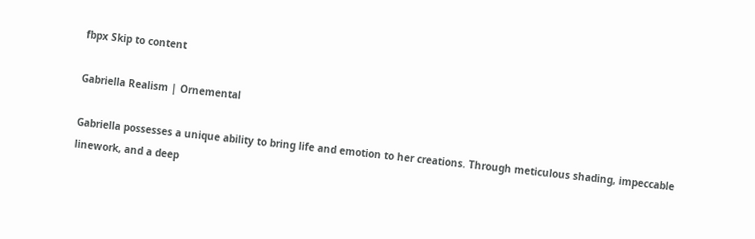fbpx Skip to content

Gabriella Realism | Ornemental

Gabriella possesses a unique ability to bring life and emotion to her creations. Through meticulous shading, impeccable linework, and a deep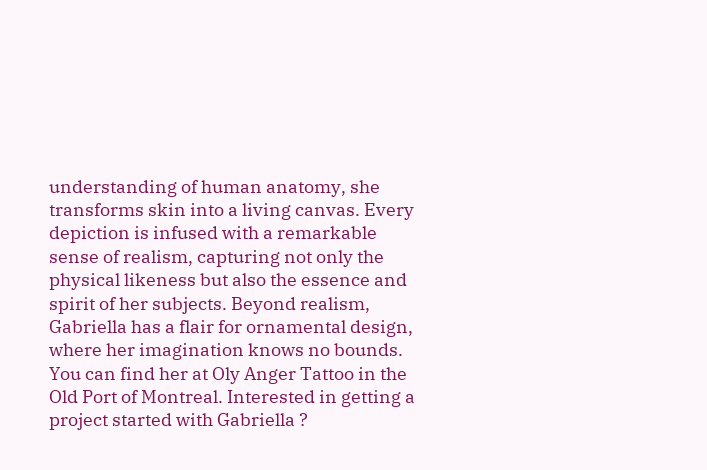understanding of human anatomy, she transforms skin into a living canvas. Every depiction is infused with a remarkable sense of realism, capturing not only the physical likeness but also the essence and spirit of her subjects. Beyond realism, Gabriella has a flair for ornamental design, where her imagination knows no bounds. You can find her at Oly Anger Tattoo in the Old Port of Montreal. Interested in getting a project started with Gabriella ?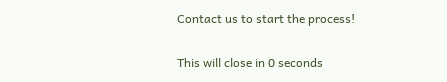Contact us to start the process!

This will close in 0 seconds